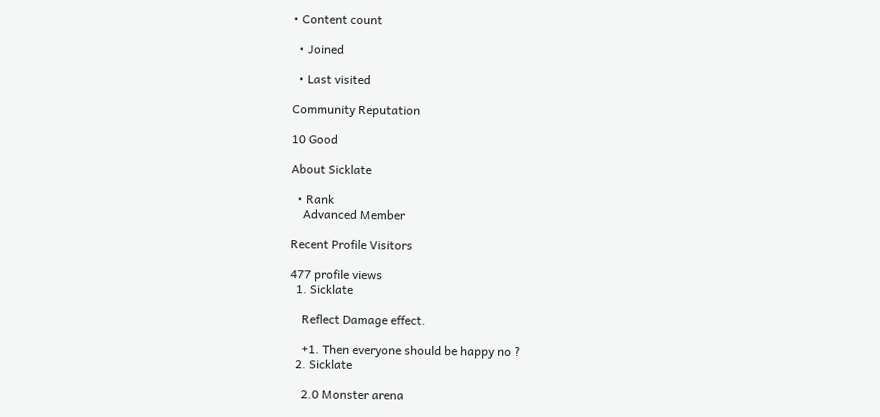• Content count

  • Joined

  • Last visited

Community Reputation

10 Good

About Sicklate

  • Rank
    Advanced Member

Recent Profile Visitors

477 profile views
  1. Sicklate

    Reflect Damage effect.

    +1. Then everyone should be happy no ?
  2. Sicklate

    2.0 Monster arena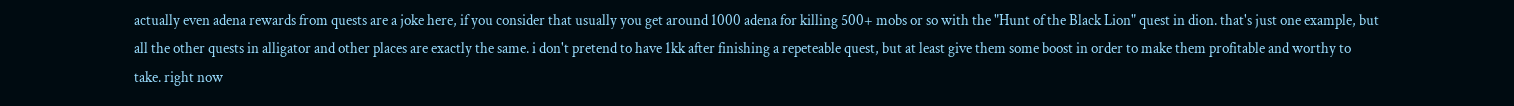actually even adena rewards from quests are a joke here, if you consider that usually you get around 1000 adena for killing 500+ mobs or so with the "Hunt of the Black Lion" quest in dion. that's just one example, but all the other quests in alligator and other places are exactly the same. i don't pretend to have 1kk after finishing a repeteable quest, but at least give them some boost in order to make them profitable and worthy to take. right now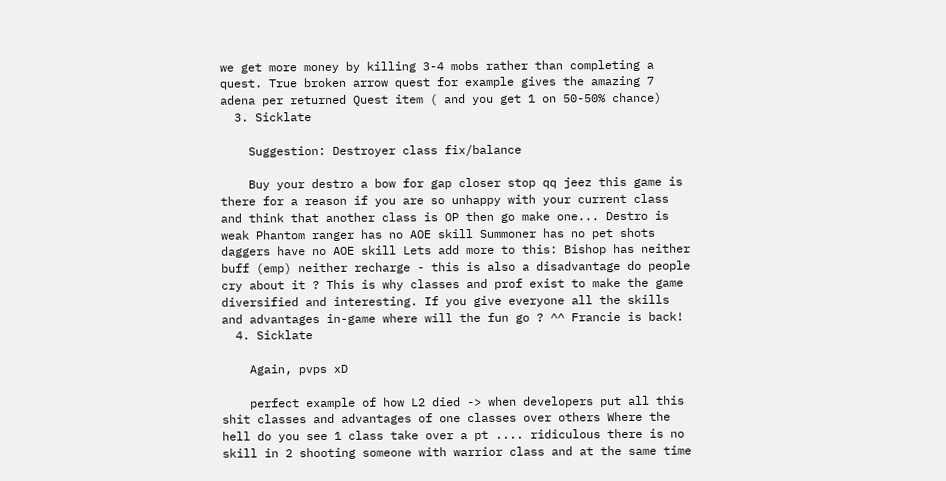we get more money by killing 3-4 mobs rather than completing a quest. True broken arrow quest for example gives the amazing 7 adena per returned Quest item ( and you get 1 on 50-50% chance)
  3. Sicklate

    Suggestion: Destroyer class fix/balance

    Buy your destro a bow for gap closer stop qq jeez this game is there for a reason if you are so unhappy with your current class and think that another class is OP then go make one... Destro is weak Phantom ranger has no AOE skill Summoner has no pet shots daggers have no AOE skill Lets add more to this: Bishop has neither buff (emp) neither recharge - this is also a disadvantage do people cry about it ? This is why classes and prof exist to make the game diversified and interesting. If you give everyone all the skills and advantages in-game where will the fun go ? ^^ Francie is back!
  4. Sicklate

    Again, pvps xD

    perfect example of how L2 died -> when developers put all this shit classes and advantages of one classes over others Where the hell do you see 1 class take over a pt .... ridiculous there is no skill in 2 shooting someone with warrior class and at the same time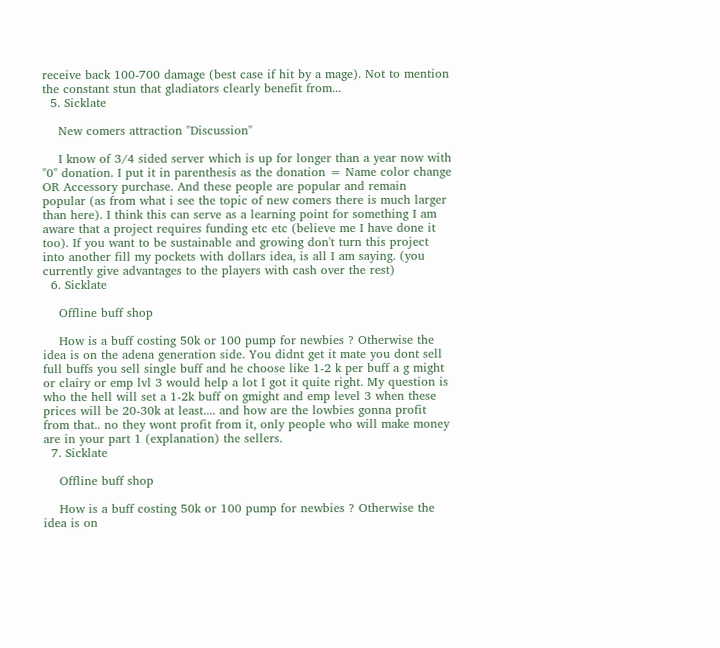receive back 100-700 damage (best case if hit by a mage). Not to mention the constant stun that gladiators clearly benefit from...
  5. Sicklate

    New comers attraction "Discussion"

    I know of 3/4 sided server which is up for longer than a year now with "0" donation. I put it in parenthesis as the donation = Name color change OR Accessory purchase. And these people are popular and remain popular (as from what i see the topic of new comers there is much larger than here). I think this can serve as a learning point for something I am aware that a project requires funding etc etc (believe me I have done it too). If you want to be sustainable and growing don't turn this project into another fill my pockets with dollars idea, is all I am saying. (you currently give advantages to the players with cash over the rest)
  6. Sicklate

    Offline buff shop

    How is a buff costing 50k or 100 pump for newbies ? Otherwise the idea is on the adena generation side. You didnt get it mate you dont sell full buffs you sell single buff and he choose like 1-2 k per buff a g might or clairy or emp lvl 3 would help a lot I got it quite right. My question is who the hell will set a 1-2k buff on gmight and emp level 3 when these prices will be 20-30k at least.... and how are the lowbies gonna profit from that.. no they wont profit from it, only people who will make money are in your part 1 (explanation) the sellers.
  7. Sicklate

    Offline buff shop

    How is a buff costing 50k or 100 pump for newbies ? Otherwise the idea is on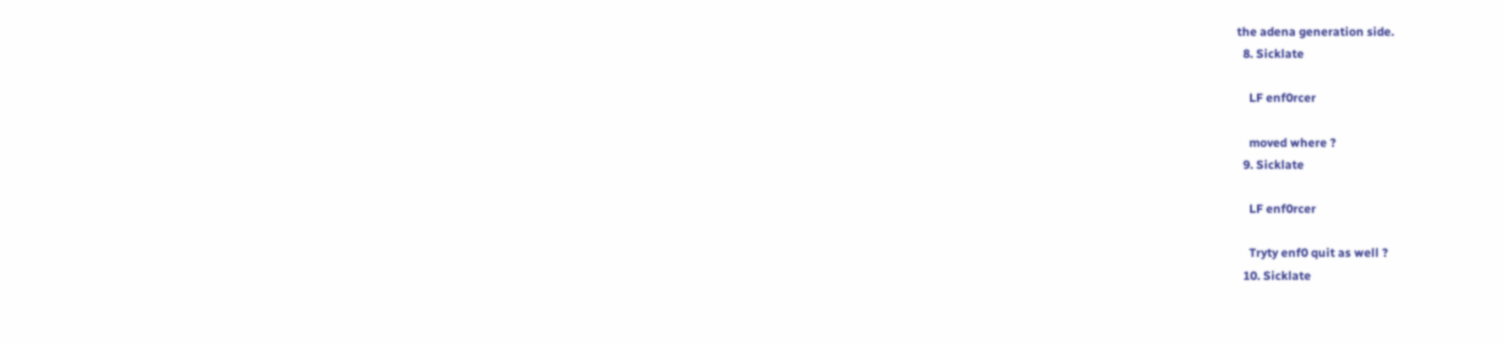the adena generation side.
  8. Sicklate

    LF enf0rcer

    moved where ?
  9. Sicklate

    LF enf0rcer

    Tryty enf0 quit as well ?
  10. Sicklate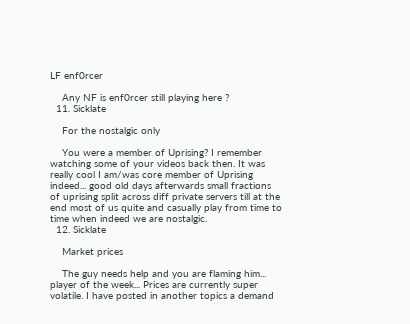LF enf0rcer

    Any NF is enf0rcer still playing here ?
  11. Sicklate

    For the nostalgic only

    You were a member of Uprising? I remember watching some of your videos back then. It was really cool I am/was core member of Uprising indeed... good old days afterwards small fractions of uprising split across diff private servers till at the end most of us quite and casually play from time to time when indeed we are nostalgic.
  12. Sicklate

    Market prices

    The guy needs help and you are flaming him... player of the week... Prices are currently super volatile. I have posted in another topics a demand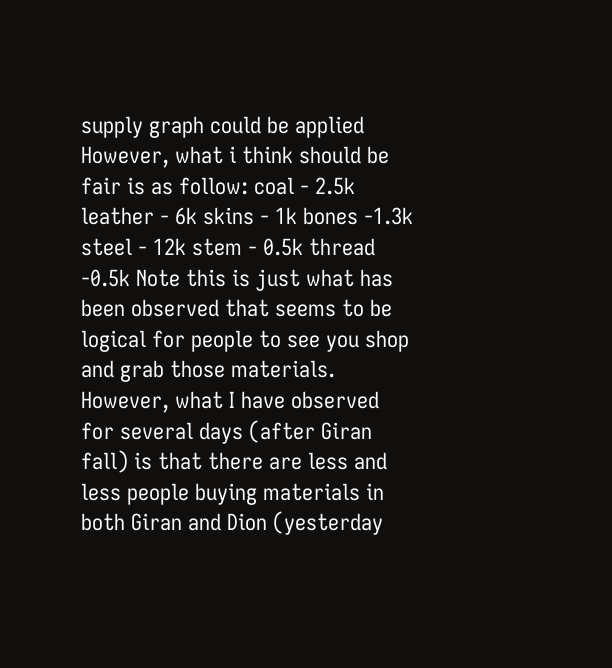supply graph could be applied However, what i think should be fair is as follow: coal - 2.5k leather - 6k skins - 1k bones -1.3k steel - 12k stem - 0.5k thread -0.5k Note this is just what has been observed that seems to be logical for people to see you shop and grab those materials. However, what I have observed for several days (after Giran fall) is that there are less and less people buying materials in both Giran and Dion (yesterday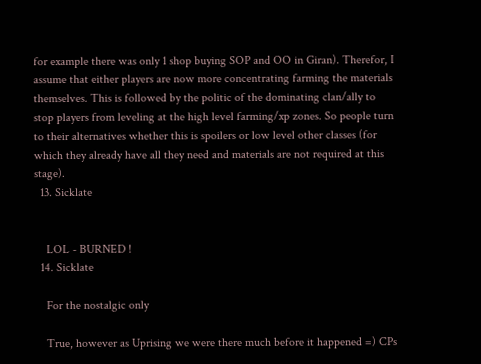for example there was only 1 shop buying SOP and OO in Giran). Therefor, I assume that either players are now more concentrating farming the materials themselves. This is followed by the politic of the dominating clan/ally to stop players from leveling at the high level farming/xp zones. So people turn to their alternatives whether this is spoilers or low level other classes (for which they already have all they need and materials are not required at this stage).
  13. Sicklate


    LOL - BURNED !
  14. Sicklate

    For the nostalgic only

    True, however as Uprising we were there much before it happened =) CPs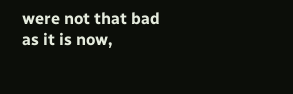were not that bad as it is now,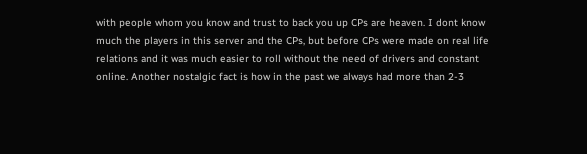with people whom you know and trust to back you up CPs are heaven. I dont know much the players in this server and the CPs, but before CPs were made on real life relations and it was much easier to roll without the need of drivers and constant online. Another nostalgic fact is how in the past we always had more than 2-3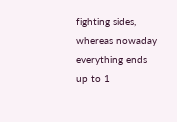fighting sides, whereas nowaday everything ends up to 1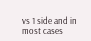vs 1 side and in most cases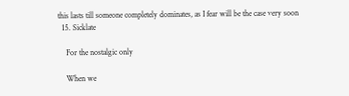this lasts till someone completely dominates, as I fear will be the case very soon
  15. Sicklate

    For the nostalgic only

    When we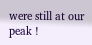were still at our peak !